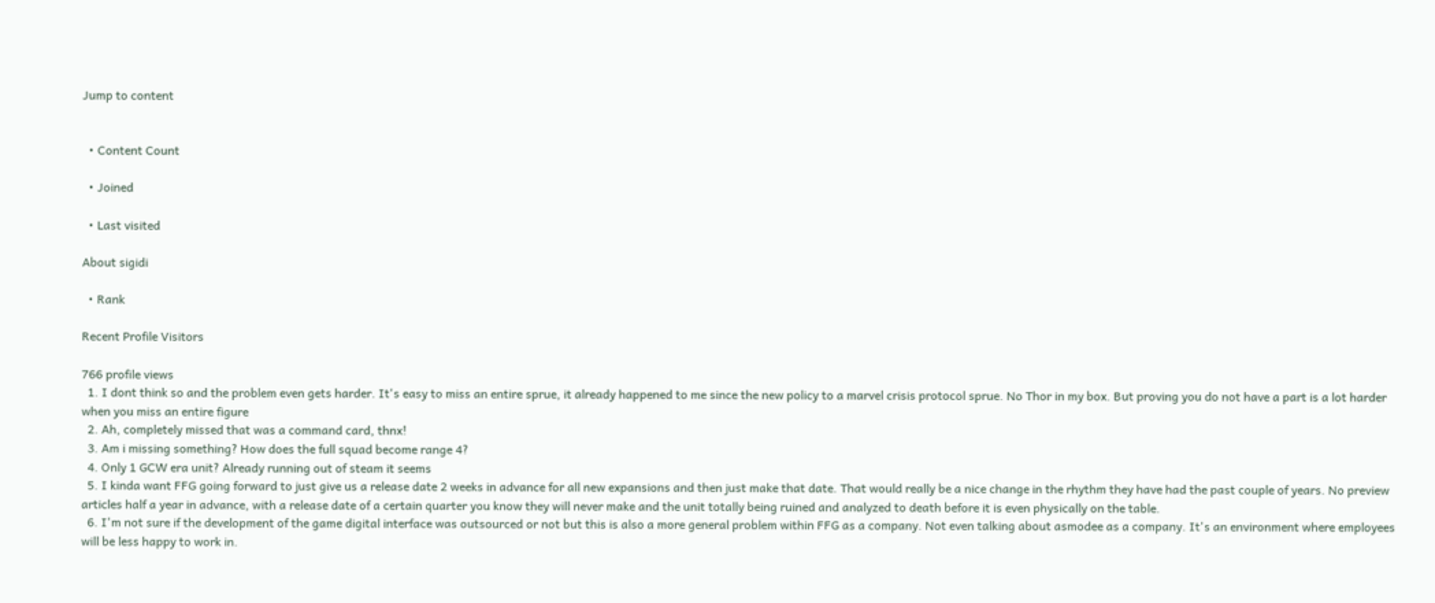Jump to content


  • Content Count

  • Joined

  • Last visited

About sigidi

  • Rank

Recent Profile Visitors

766 profile views
  1. I dont think so and the problem even gets harder. It's easy to miss an entire sprue, it already happened to me since the new policy to a marvel crisis protocol sprue. No Thor in my box. But proving you do not have a part is a lot harder when you miss an entire figure
  2. Ah, completely missed that was a command card, thnx!
  3. Am i missing something? How does the full squad become range 4?
  4. Only 1 GCW era unit? Already running out of steam it seems
  5. I kinda want FFG going forward to just give us a release date 2 weeks in advance for all new expansions and then just make that date. That would really be a nice change in the rhythm they have had the past couple of years. No preview articles half a year in advance, with a release date of a certain quarter you know they will never make and the unit totally being ruined and analyzed to death before it is even physically on the table.
  6. I'm not sure if the development of the game digital interface was outsourced or not but this is also a more general problem within FFG as a company. Not even talking about asmodee as a company. It's an environment where employees will be less happy to work in.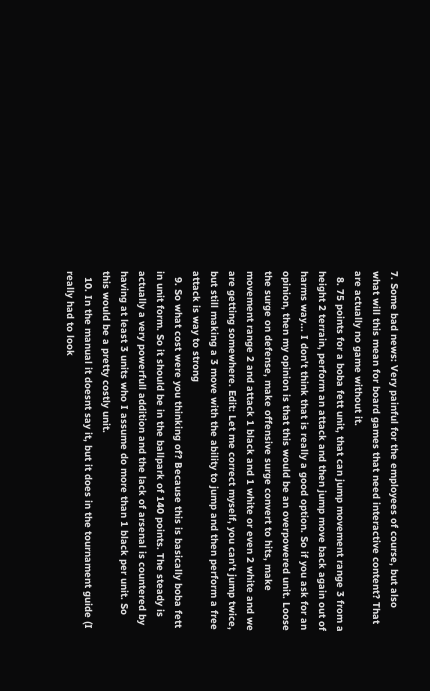7. Some bad news: Very painful for the employees of course, but also what will this mean for board games that need interactive content? That are actually no game without it.
  8. 75 points for a boba fett unit, that can jump movement range 3 from a height 2 terrain, perform an attack and then jump move back again out of harms way... I don't think that is really a good option. So if you ask for an opinion, then my opinion is that this would be an overpowered unit. Loose the surge on defense, make offensive surge convert to hits, make movement range 2 and attack 1 black and 1 white or even 2 white and we are getting somewhere. Edit: Let me correct myself, you can't jump twice, but still making a 3 move with the ability to jump and then perform a free attack is way to strong
  9. So what cost were you thinking of? Because this is basically boba fett in unit form. So it should be in the ballpark of 140 points. The steady is actually a very powerfull addition and the lack of arsenal is countered by having at least 3 units who I assume do more than 1 black per unit. So this would be a pretty costly unit.
  10. In the manual it doesnt say it, but it does in the tournament guide (I really had to look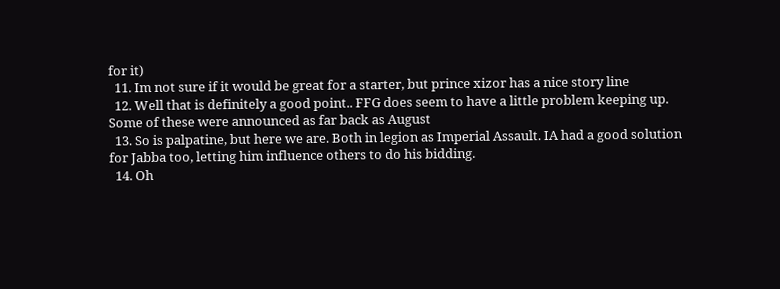for it)
  11. Im not sure if it would be great for a starter, but prince xizor has a nice story line
  12. Well that is definitely a good point.. FFG does seem to have a little problem keeping up. Some of these were announced as far back as August
  13. So is palpatine, but here we are. Both in legion as Imperial Assault. IA had a good solution for Jabba too, letting him influence others to do his bidding.
  14. Oh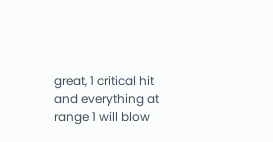great, 1 critical hit and everything at range 1 will blow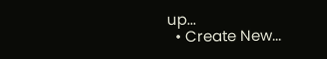up...
  • Create New...